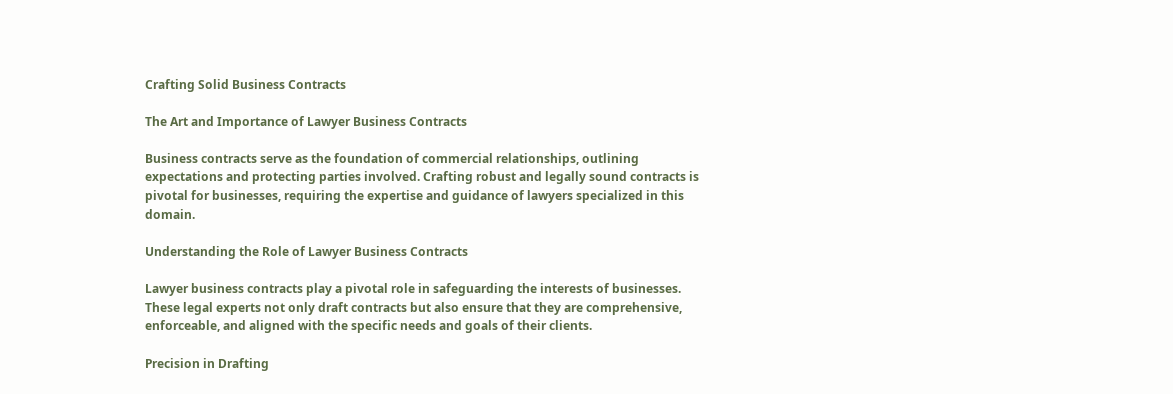Crafting Solid Business Contracts

The Art and Importance of Lawyer Business Contracts

Business contracts serve as the foundation of commercial relationships, outlining expectations and protecting parties involved. Crafting robust and legally sound contracts is pivotal for businesses, requiring the expertise and guidance of lawyers specialized in this domain.

Understanding the Role of Lawyer Business Contracts

Lawyer business contracts play a pivotal role in safeguarding the interests of businesses. These legal experts not only draft contracts but also ensure that they are comprehensive, enforceable, and aligned with the specific needs and goals of their clients.

Precision in Drafting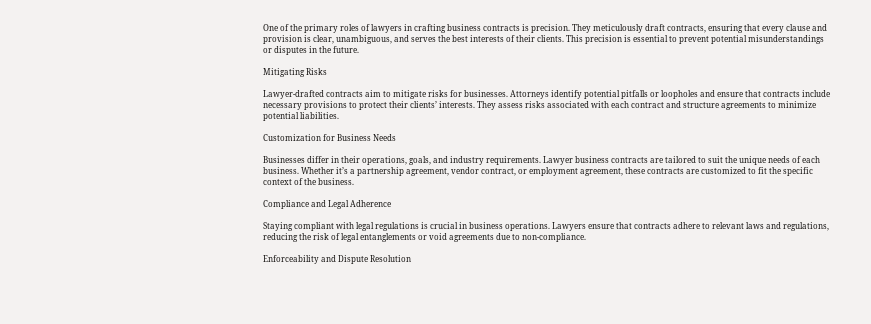One of the primary roles of lawyers in crafting business contracts is precision. They meticulously draft contracts, ensuring that every clause and provision is clear, unambiguous, and serves the best interests of their clients. This precision is essential to prevent potential misunderstandings or disputes in the future.

Mitigating Risks

Lawyer-drafted contracts aim to mitigate risks for businesses. Attorneys identify potential pitfalls or loopholes and ensure that contracts include necessary provisions to protect their clients’ interests. They assess risks associated with each contract and structure agreements to minimize potential liabilities.

Customization for Business Needs

Businesses differ in their operations, goals, and industry requirements. Lawyer business contracts are tailored to suit the unique needs of each business. Whether it’s a partnership agreement, vendor contract, or employment agreement, these contracts are customized to fit the specific context of the business.

Compliance and Legal Adherence

Staying compliant with legal regulations is crucial in business operations. Lawyers ensure that contracts adhere to relevant laws and regulations, reducing the risk of legal entanglements or void agreements due to non-compliance.

Enforceability and Dispute Resolution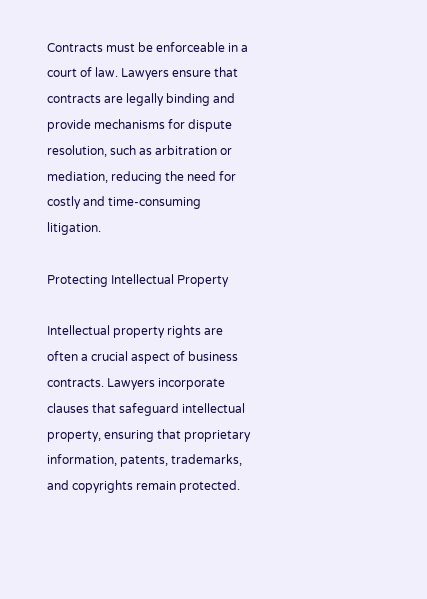Contracts must be enforceable in a court of law. Lawyers ensure that contracts are legally binding and provide mechanisms for dispute resolution, such as arbitration or mediation, reducing the need for costly and time-consuming litigation.

Protecting Intellectual Property

Intellectual property rights are often a crucial aspect of business contracts. Lawyers incorporate clauses that safeguard intellectual property, ensuring that proprietary information, patents, trademarks, and copyrights remain protected.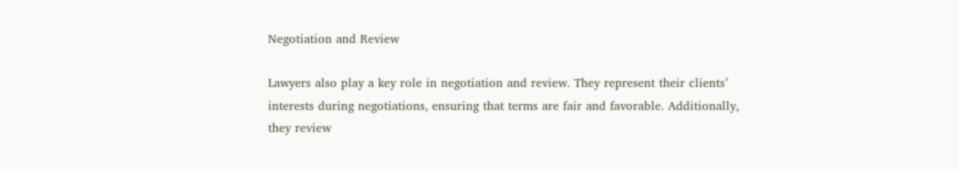Negotiation and Review

Lawyers also play a key role in negotiation and review. They represent their clients’ interests during negotiations, ensuring that terms are fair and favorable. Additionally, they review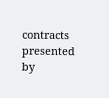contracts presented by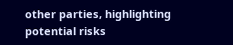other parties, highlighting potential risks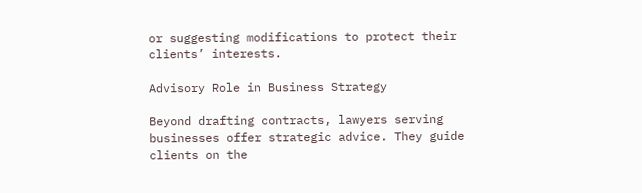or suggesting modifications to protect their clients’ interests.

Advisory Role in Business Strategy

Beyond drafting contracts, lawyers serving businesses offer strategic advice. They guide clients on the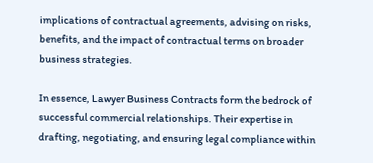implications of contractual agreements, advising on risks, benefits, and the impact of contractual terms on broader business strategies.

In essence, Lawyer Business Contracts form the bedrock of successful commercial relationships. Their expertise in drafting, negotiating, and ensuring legal compliance within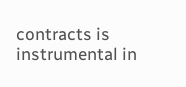contracts is instrumental in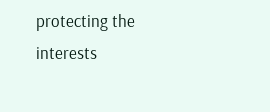protecting the interests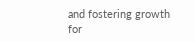and fostering growth for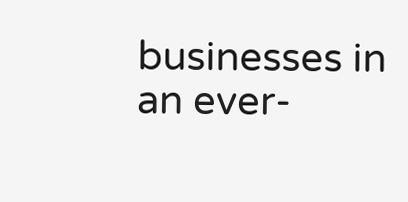businesses in an ever-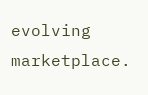evolving marketplace.